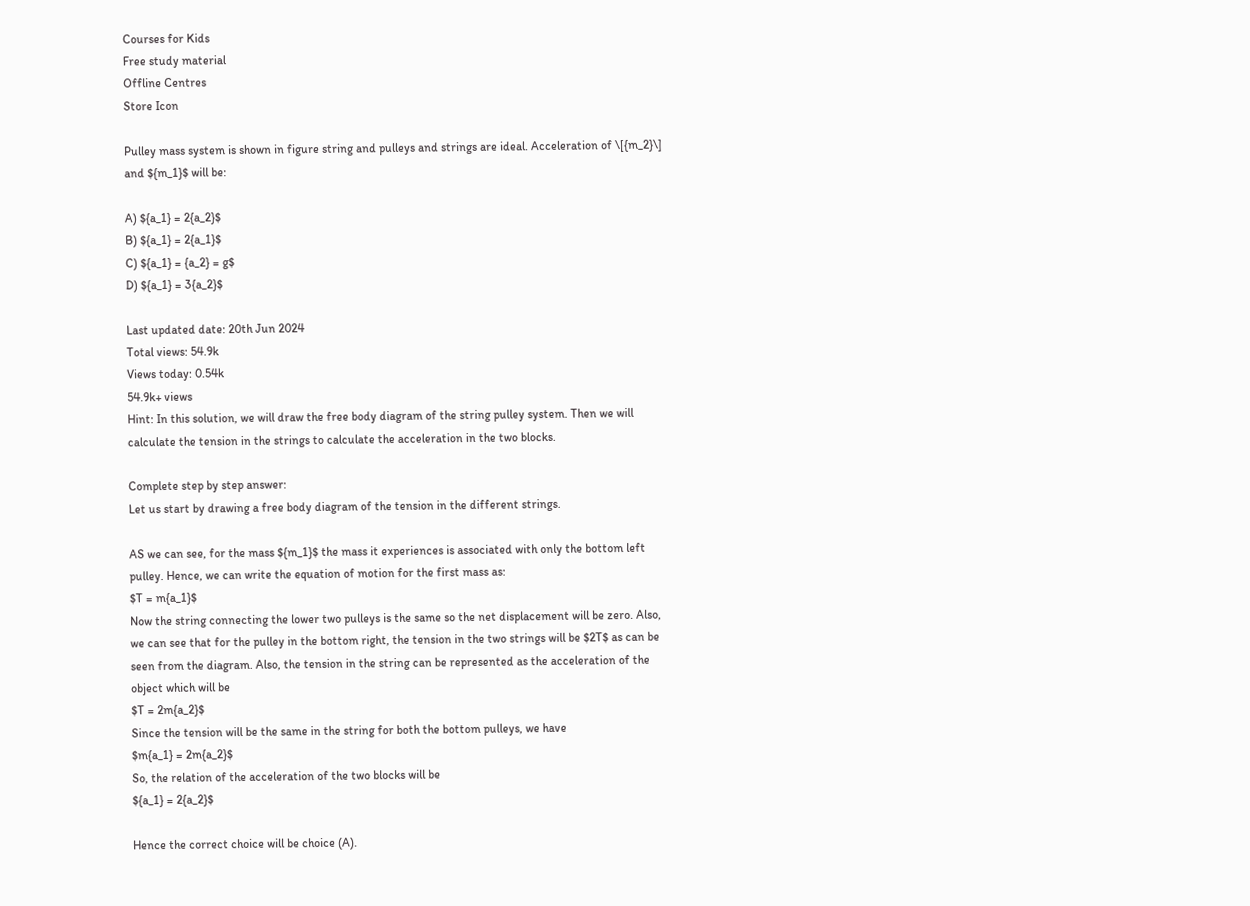Courses for Kids
Free study material
Offline Centres
Store Icon

Pulley mass system is shown in figure string and pulleys and strings are ideal. Acceleration of \[{m_2}\] and ${m_1}$ will be:

A) ${a_1} = 2{a_2}$
B) ${a_1} = 2{a_1}$
C) ${a_1} = {a_2} = g$
D) ${a_1} = 3{a_2}$

Last updated date: 20th Jun 2024
Total views: 54.9k
Views today: 0.54k
54.9k+ views
Hint: In this solution, we will draw the free body diagram of the string pulley system. Then we will calculate the tension in the strings to calculate the acceleration in the two blocks.

Complete step by step answer:
Let us start by drawing a free body diagram of the tension in the different strings.

AS we can see, for the mass ${m_1}$ the mass it experiences is associated with only the bottom left pulley. Hence, we can write the equation of motion for the first mass as:
$T = m{a_1}$
Now the string connecting the lower two pulleys is the same so the net displacement will be zero. Also, we can see that for the pulley in the bottom right, the tension in the two strings will be $2T$ as can be seen from the diagram. Also, the tension in the string can be represented as the acceleration of the object which will be
$T = 2m{a_2}$
Since the tension will be the same in the string for both the bottom pulleys, we have
$m{a_1} = 2m{a_2}$
So, the relation of the acceleration of the two blocks will be
${a_1} = 2{a_2}$

Hence the correct choice will be choice (A).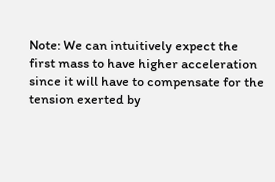Note: We can intuitively expect the first mass to have higher acceleration since it will have to compensate for the tension exerted by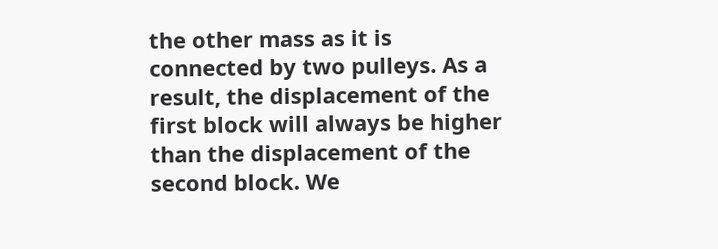the other mass as it is connected by two pulleys. As a result, the displacement of the first block will always be higher than the displacement of the second block. We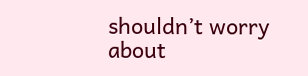shouldn’t worry about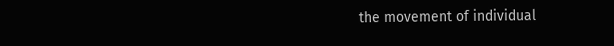the movement of individual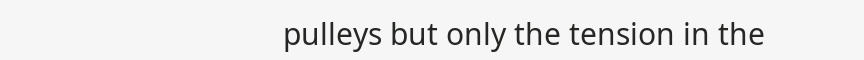pulleys but only the tension in the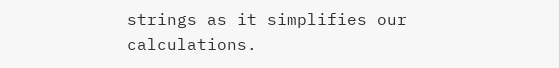strings as it simplifies our calculations.